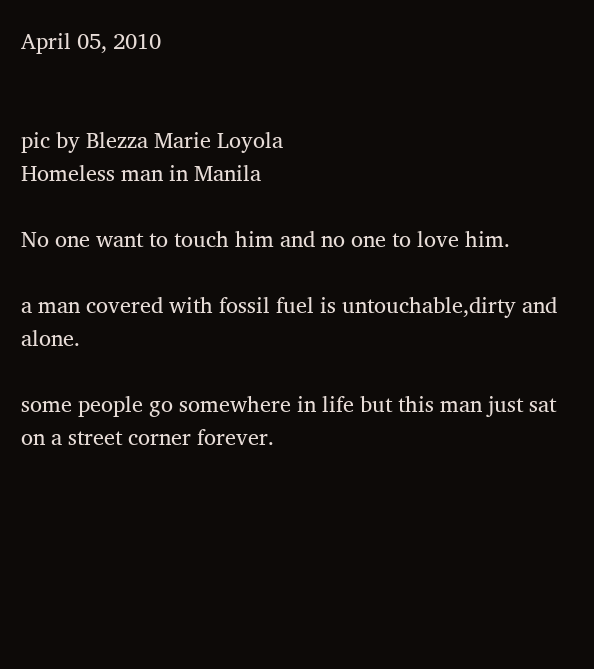April 05, 2010


pic by Blezza Marie Loyola
Homeless man in Manila

No one want to touch him and no one to love him.

a man covered with fossil fuel is untouchable,dirty and alone.

some people go somewhere in life but this man just sat on a street corner forever.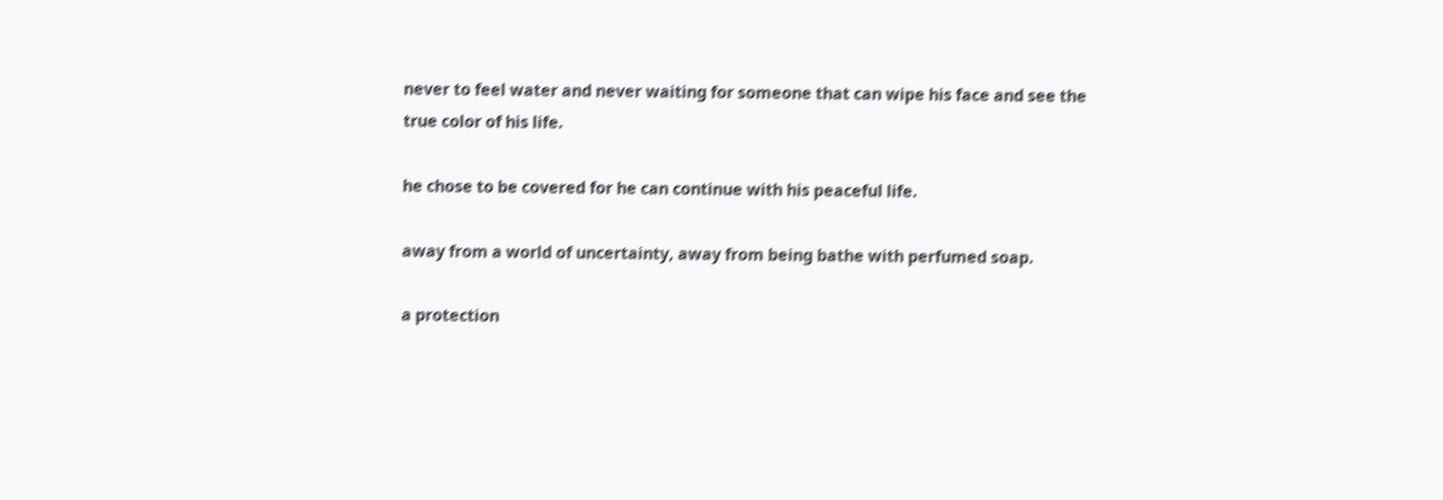never to feel water and never waiting for someone that can wipe his face and see the
true color of his life.

he chose to be covered for he can continue with his peaceful life.

away from a world of uncertainty, away from being bathe with perfumed soap.

a protection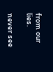from our lies.

never see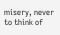misery, never to think of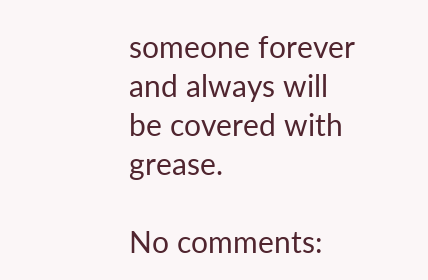someone forever
and always will be covered with grease.

No comments: